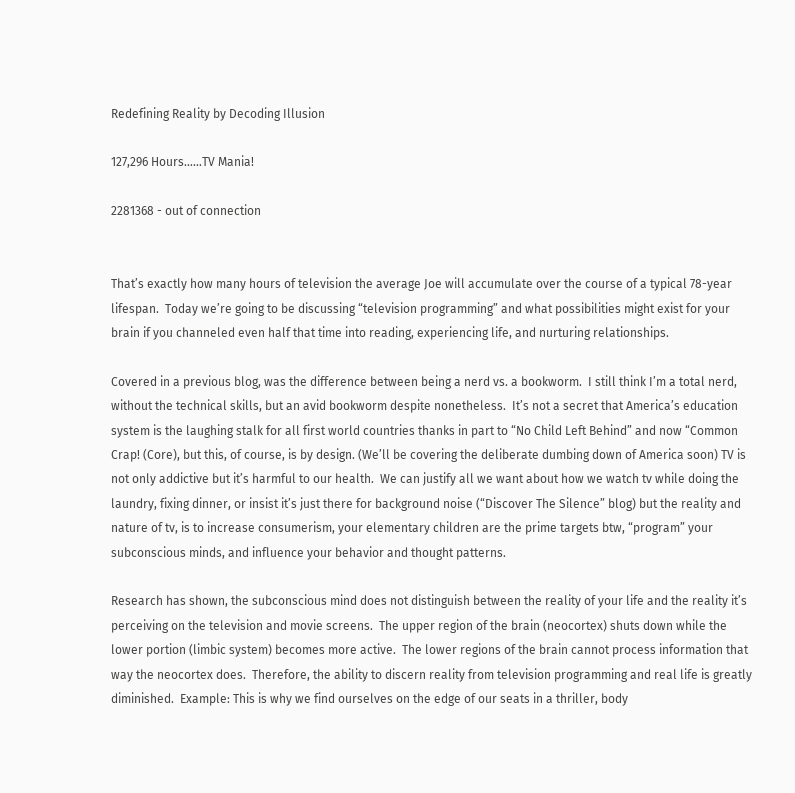Redefining Reality by Decoding Illusion

127,296 Hours……TV Mania!

2281368 - out of connection


That’s exactly how many hours of television the average Joe will accumulate over the course of a typical 78-year lifespan.  Today we’re going to be discussing “television programming” and what possibilities might exist for your brain if you channeled even half that time into reading, experiencing life, and nurturing relationships.

Covered in a previous blog, was the difference between being a nerd vs. a bookworm.  I still think I’m a total nerd, without the technical skills, but an avid bookworm despite nonetheless.  It’s not a secret that America’s education system is the laughing stalk for all first world countries thanks in part to “No Child Left Behind” and now “Common Crap! (Core), but this, of course, is by design. (We’ll be covering the deliberate dumbing down of America soon) TV is not only addictive but it’s harmful to our health.  We can justify all we want about how we watch tv while doing the laundry, fixing dinner, or insist it’s just there for background noise (“Discover The Silence” blog) but the reality and nature of tv, is to increase consumerism, your elementary children are the prime targets btw, “program” your subconscious minds, and influence your behavior and thought patterns.

Research has shown, the subconscious mind does not distinguish between the reality of your life and the reality it’s perceiving on the television and movie screens.  The upper region of the brain (neocortex) shuts down while the lower portion (limbic system) becomes more active.  The lower regions of the brain cannot process information that way the neocortex does.  Therefore, the ability to discern reality from television programming and real life is greatly diminished.  Example: This is why we find ourselves on the edge of our seats in a thriller, body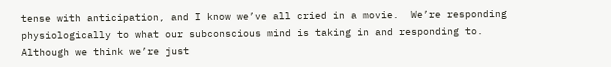tense with anticipation, and I know we’ve all cried in a movie.  We’re responding physiologically to what our subconscious mind is taking in and responding to.  Although we think we’re just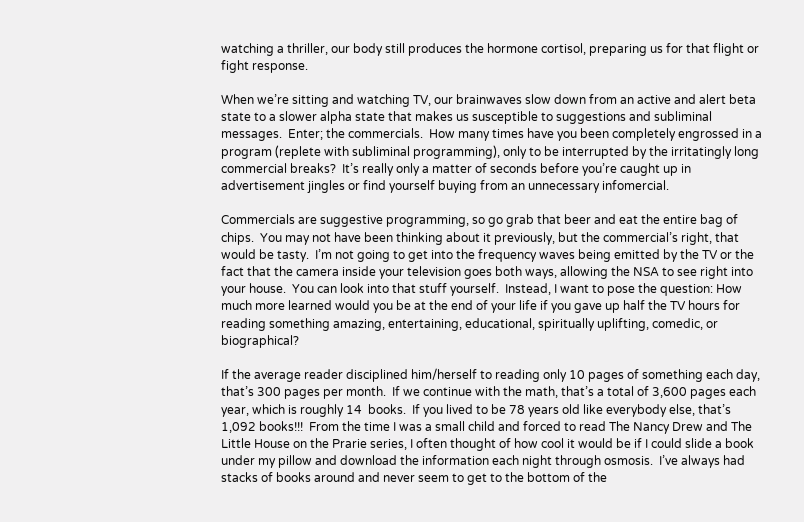watching a thriller, our body still produces the hormone cortisol, preparing us for that flight or fight response.

When we’re sitting and watching TV, our brainwaves slow down from an active and alert beta state to a slower alpha state that makes us susceptible to suggestions and subliminal messages.  Enter; the commercials.  How many times have you been completely engrossed in a program (replete with subliminal programming), only to be interrupted by the irritatingly long commercial breaks?  It’s really only a matter of seconds before you’re caught up in advertisement jingles or find yourself buying from an unnecessary infomercial.

Commercials are suggestive programming, so go grab that beer and eat the entire bag of chips.  You may not have been thinking about it previously, but the commercial’s right, that would be tasty.  I’m not going to get into the frequency waves being emitted by the TV or the fact that the camera inside your television goes both ways, allowing the NSA to see right into your house.  You can look into that stuff yourself.  Instead, I want to pose the question: How much more learned would you be at the end of your life if you gave up half the TV hours for reading something amazing, entertaining, educational, spiritually uplifting, comedic, or biographical?

If the average reader disciplined him/herself to reading only 10 pages of something each day, that’s 300 pages per month.  If we continue with the math, that’s a total of 3,600 pages each year, which is roughly 14  books.  If you lived to be 78 years old like everybody else, that’s 1,092 books!!!  From the time I was a small child and forced to read The Nancy Drew and The Little House on the Prarie series, I often thought of how cool it would be if I could slide a book under my pillow and download the information each night through osmosis.  I’ve always had stacks of books around and never seem to get to the bottom of the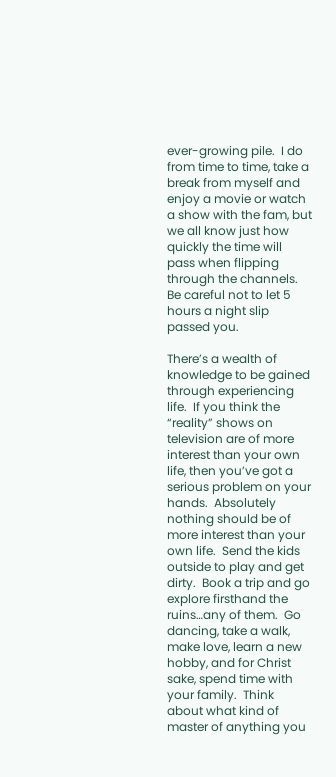ever-growing pile.  I do from time to time, take a break from myself and enjoy a movie or watch a show with the fam, but we all know just how quickly the time will pass when flipping through the channels.  Be careful not to let 5 hours a night slip passed you.

There’s a wealth of knowledge to be gained through experiencing life.  If you think the “reality” shows on television are of more interest than your own life, then you’ve got a serious problem on your hands.  Absolutely nothing should be of more interest than your own life.  Send the kids outside to play and get dirty.  Book a trip and go explore firsthand the ruins…any of them.  Go dancing, take a walk, make love, learn a new hobby, and for Christ sake, spend time with your family.  Think about what kind of master of anything you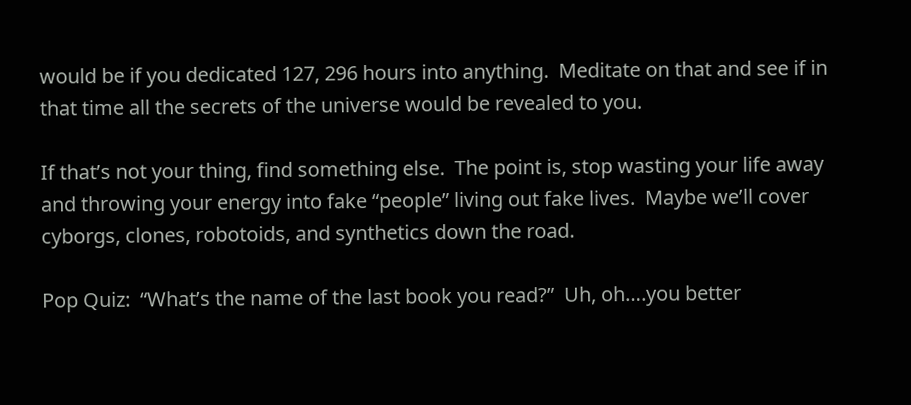would be if you dedicated 127, 296 hours into anything.  Meditate on that and see if in that time all the secrets of the universe would be revealed to you.

If that’s not your thing, find something else.  The point is, stop wasting your life away and throwing your energy into fake “people” living out fake lives.  Maybe we’ll cover cyborgs, clones, robotoids, and synthetics down the road.

Pop Quiz:  “What’s the name of the last book you read?”  Uh, oh….you better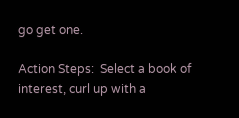go get one.

Action Steps:  Select a book of interest, curl up with a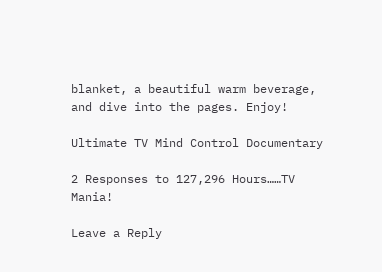blanket, a beautiful warm beverage, and dive into the pages. Enjoy!

Ultimate TV Mind Control Documentary

2 Responses to 127,296 Hours……TV Mania!

Leave a Reply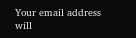Your email address will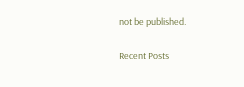not be published.

Recent Posts